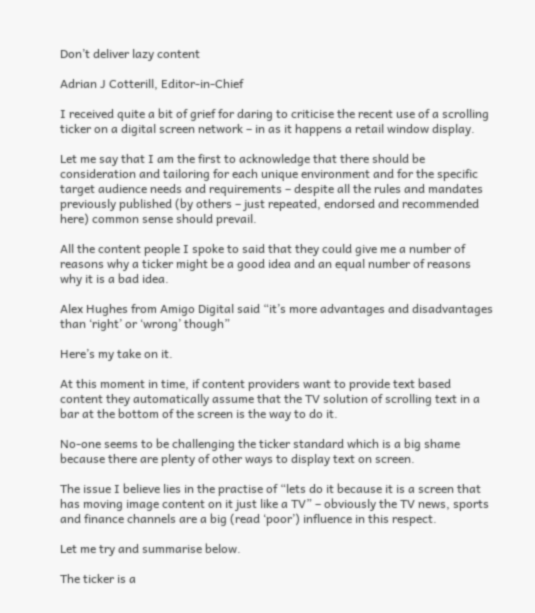Don’t deliver lazy content

Adrian J Cotterill, Editor-in-Chief

I received quite a bit of grief for daring to criticise the recent use of a scrolling ticker on a digital screen network – in as it happens a retail window display.

Let me say that I am the first to acknowledge that there should be consideration and tailoring for each unique environment and for the specific target audience needs and requirements – despite all the rules and mandates previously published (by others – just repeated, endorsed and recommended here) common sense should prevail.

All the content people I spoke to said that they could give me a number of reasons why a ticker might be a good idea and an equal number of reasons why it is a bad idea.

Alex Hughes from Amigo Digital said “it’s more advantages and disadvantages than ‘right’ or ‘wrong’ though”

Here’s my take on it.

At this moment in time, if content providers want to provide text based content they automatically assume that the TV solution of scrolling text in a bar at the bottom of the screen is the way to do it.

No-one seems to be challenging the ticker standard which is a big shame because there are plenty of other ways to display text on screen.

The issue I believe lies in the practise of “lets do it because it is a screen that has moving image content on it just like a TV” – obviously the TV news, sports and finance channels are a big (read ‘poor’) influence in this respect.

Let me try and summarise below.

The ticker is a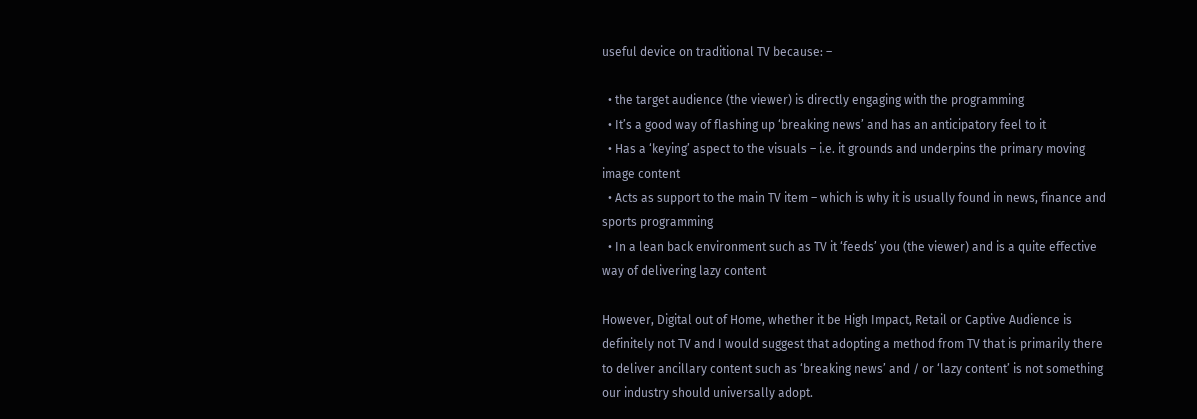useful device on traditional TV because: –

  • the target audience (the viewer) is directly engaging with the programming
  • It’s a good way of flashing up ‘breaking news’ and has an anticipatory feel to it
  • Has a ‘keying’ aspect to the visuals – i.e. it grounds and underpins the primary moving image content
  • Acts as support to the main TV item – which is why it is usually found in news, finance and sports programming
  • In a lean back environment such as TV it ‘feeds’ you (the viewer) and is a quite effective way of delivering lazy content

However, Digital out of Home, whether it be High Impact, Retail or Captive Audience is definitely not TV and I would suggest that adopting a method from TV that is primarily there to deliver ancillary content such as ‘breaking news’ and / or ‘lazy content’ is not something our industry should universally adopt.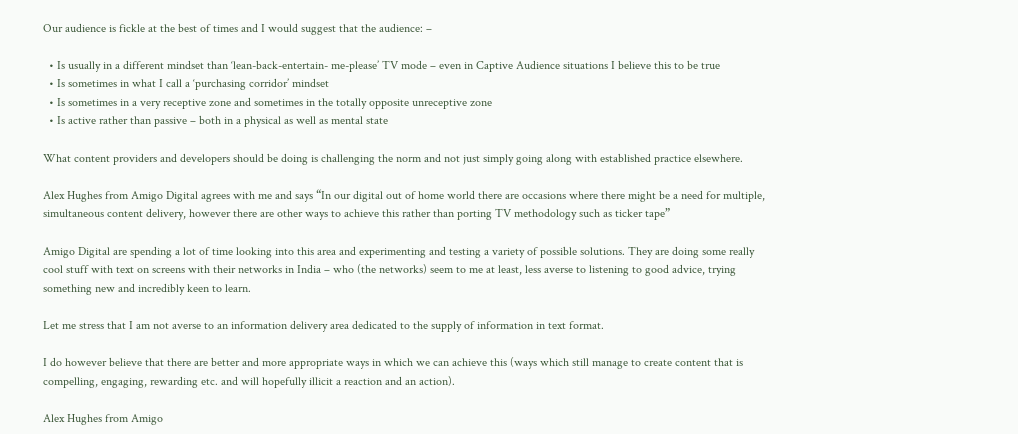Our audience is fickle at the best of times and I would suggest that the audience: –

  • Is usually in a different mindset than ‘lean-back-entertain- me-please’ TV mode – even in Captive Audience situations I believe this to be true
  • Is sometimes in what I call a ‘purchasing corridor’ mindset
  • Is sometimes in a very receptive zone and sometimes in the totally opposite unreceptive zone
  • Is active rather than passive – both in a physical as well as mental state

What content providers and developers should be doing is challenging the norm and not just simply going along with established practice elsewhere.

Alex Hughes from Amigo Digital agrees with me and says “In our digital out of home world there are occasions where there might be a need for multiple, simultaneous content delivery, however there are other ways to achieve this rather than porting TV methodology such as ticker tape”

Amigo Digital are spending a lot of time looking into this area and experimenting and testing a variety of possible solutions. They are doing some really cool stuff with text on screens with their networks in India – who (the networks) seem to me at least, less averse to listening to good advice, trying something new and incredibly keen to learn.

Let me stress that I am not averse to an information delivery area dedicated to the supply of information in text format.

I do however believe that there are better and more appropriate ways in which we can achieve this (ways which still manage to create content that is compelling, engaging, rewarding etc. and will hopefully illicit a reaction and an action).

Alex Hughes from Amigo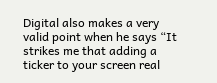Digital also makes a very valid point when he says “It strikes me that adding a ticker to your screen real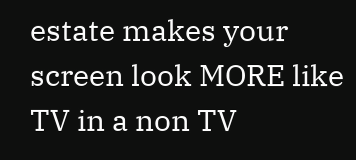estate makes your screen look MORE like TV in a non TV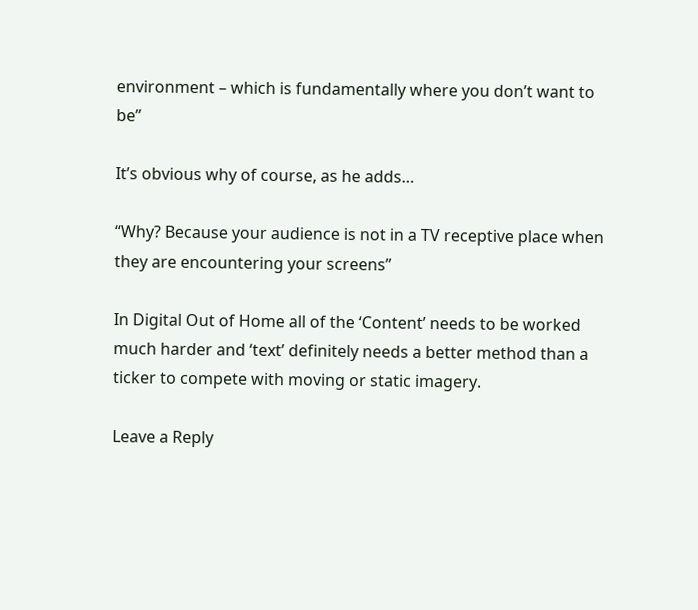environment – which is fundamentally where you don’t want to be”

It’s obvious why of course, as he adds…

“Why? Because your audience is not in a TV receptive place when they are encountering your screens”

In Digital Out of Home all of the ‘Content’ needs to be worked much harder and ‘text’ definitely needs a better method than a ticker to compete with moving or static imagery.

Leave a Reply